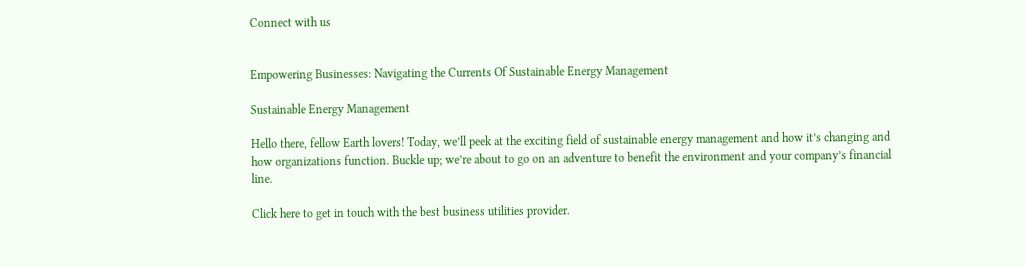Connect with us


Empowering Businesses: Navigating the Currents Of Sustainable Energy Management

Sustainable Energy Management

Hello there, fellow Earth lovers! Today, we’ll peek at the exciting field of sustainable energy management and how it’s changing and how organizations function. Buckle up; we’re about to go on an adventure to benefit the environment and your company’s financial line.

Click here to get in touch with the best business utilities provider.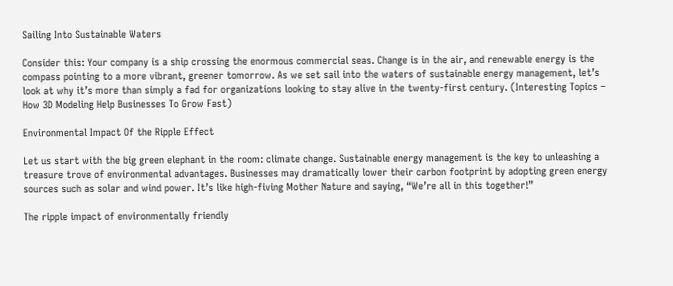Sailing Into Sustainable Waters

Consider this: Your company is a ship crossing the enormous commercial seas. Change is in the air, and renewable energy is the compass pointing to a more vibrant, greener tomorrow. As we set sail into the waters of sustainable energy management, let’s look at why it’s more than simply a fad for organizations looking to stay alive in the twenty-first century. (Interesting Topics – How 3D Modeling Help Businesses To Grow Fast)

Environmental Impact Of the Ripple Effect

Let us start with the big green elephant in the room: climate change. Sustainable energy management is the key to unleashing a treasure trove of environmental advantages. Businesses may dramatically lower their carbon footprint by adopting green energy sources such as solar and wind power. It’s like high-fiving Mother Nature and saying, “We’re all in this together!”

The ripple impact of environmentally friendly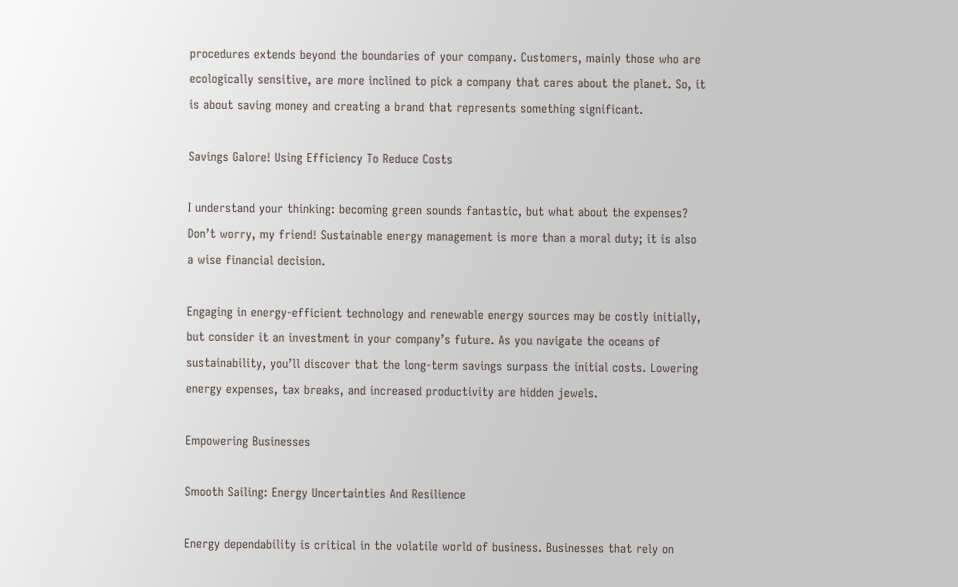procedures extends beyond the boundaries of your company. Customers, mainly those who are ecologically sensitive, are more inclined to pick a company that cares about the planet. So, it is about saving money and creating a brand that represents something significant.

Savings Galore! Using Efficiency To Reduce Costs

I understand your thinking: becoming green sounds fantastic, but what about the expenses? Don’t worry, my friend! Sustainable energy management is more than a moral duty; it is also a wise financial decision.

Engaging in energy-efficient technology and renewable energy sources may be costly initially, but consider it an investment in your company’s future. As you navigate the oceans of sustainability, you’ll discover that the long-term savings surpass the initial costs. Lowering energy expenses, tax breaks, and increased productivity are hidden jewels.

Empowering Businesses

Smooth Sailing: Energy Uncertainties And Resilience

Energy dependability is critical in the volatile world of business. Businesses that rely on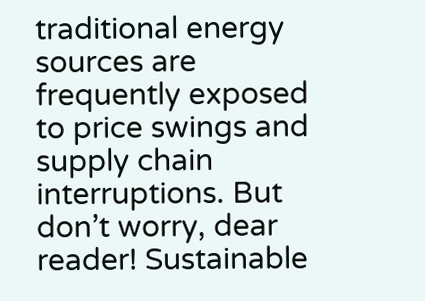traditional energy sources are frequently exposed to price swings and supply chain interruptions. But don’t worry, dear reader! Sustainable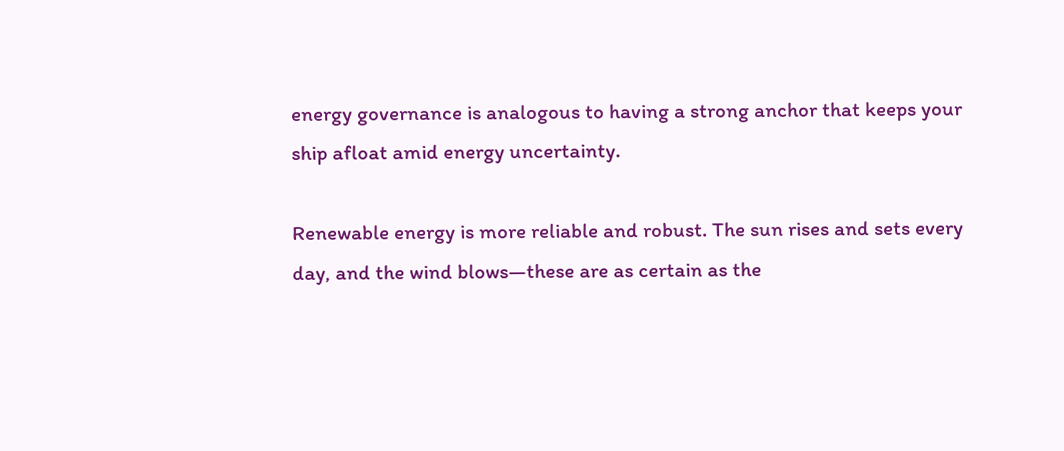energy governance is analogous to having a strong anchor that keeps your ship afloat amid energy uncertainty.

Renewable energy is more reliable and robust. The sun rises and sets every day, and the wind blows—these are as certain as the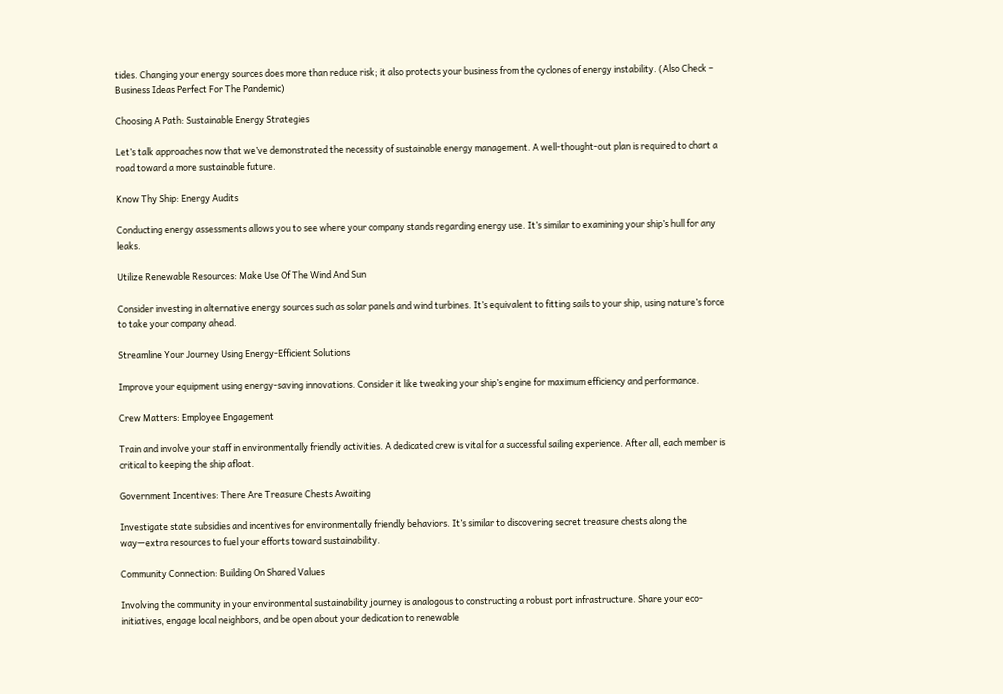tides. Changing your energy sources does more than reduce risk; it also protects your business from the cyclones of energy instability. (Also Check – Business Ideas Perfect For The Pandemic)

Choosing A Path: Sustainable Energy Strategies

Let’s talk approaches now that we’ve demonstrated the necessity of sustainable energy management. A well-thought-out plan is required to chart a road toward a more sustainable future.

Know Thy Ship: Energy Audits

Conducting energy assessments allows you to see where your company stands regarding energy use. It’s similar to examining your ship’s hull for any leaks.

Utilize Renewable Resources: Make Use Of The Wind And Sun

Consider investing in alternative energy sources such as solar panels and wind turbines. It’s equivalent to fitting sails to your ship, using nature’s force to take your company ahead.

Streamline Your Journey Using Energy-Efficient Solutions

Improve your equipment using energy-saving innovations. Consider it like tweaking your ship’s engine for maximum efficiency and performance.

Crew Matters: Employee Engagement

Train and involve your staff in environmentally friendly activities. A dedicated crew is vital for a successful sailing experience. After all, each member is critical to keeping the ship afloat.

Government Incentives: There Are Treasure Chests Awaiting

Investigate state subsidies and incentives for environmentally friendly behaviors. It’s similar to discovering secret treasure chests along the way—extra resources to fuel your efforts toward sustainability.

Community Connection: Building On Shared Values

Involving the community in your environmental sustainability journey is analogous to constructing a robust port infrastructure. Share your eco-initiatives, engage local neighbors, and be open about your dedication to renewable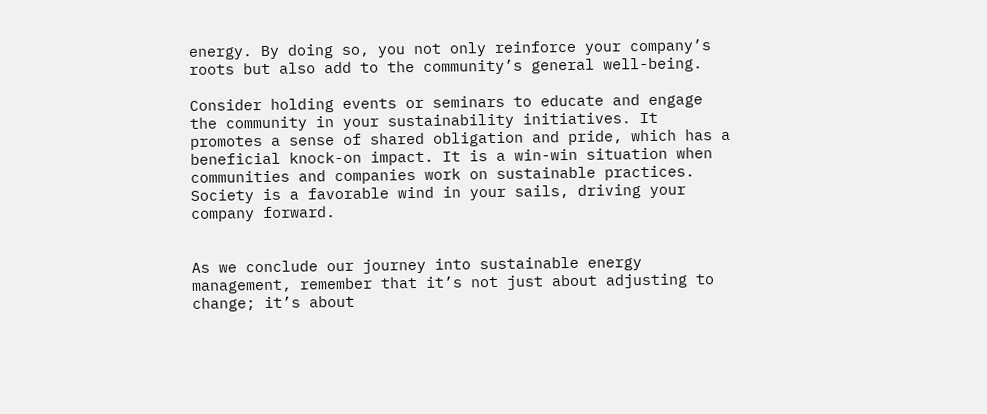energy. By doing so, you not only reinforce your company’s roots but also add to the community’s general well-being.

Consider holding events or seminars to educate and engage the community in your sustainability initiatives. It promotes a sense of shared obligation and pride, which has a beneficial knock-on impact. It is a win-win situation when communities and companies work on sustainable practices. Society is a favorable wind in your sails, driving your company forward.


As we conclude our journey into sustainable energy management, remember that it’s not just about adjusting to change; it’s about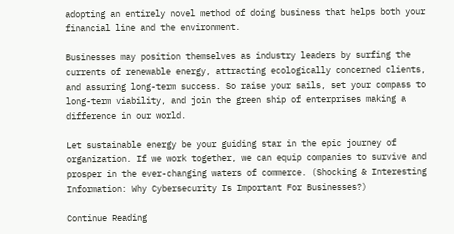adopting an entirely novel method of doing business that helps both your financial line and the environment.

Businesses may position themselves as industry leaders by surfing the currents of renewable energy, attracting ecologically concerned clients, and assuring long-term success. So raise your sails, set your compass to long-term viability, and join the green ship of enterprises making a difference in our world.

Let sustainable energy be your guiding star in the epic journey of organization. If we work together, we can equip companies to survive and prosper in the ever-changing waters of commerce. (Shocking & Interesting Information: Why Cybersecurity Is Important For Businesses?)

Continue Reading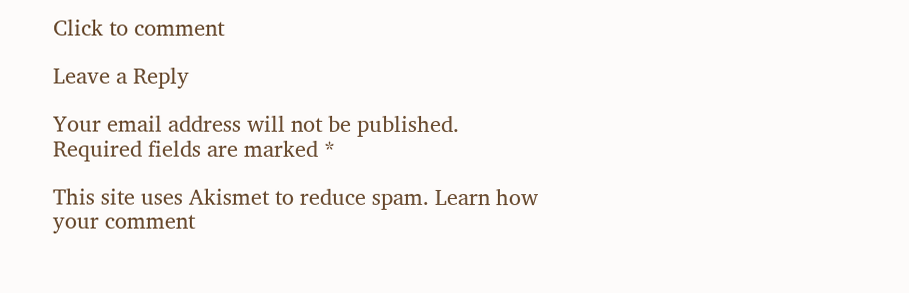Click to comment

Leave a Reply

Your email address will not be published. Required fields are marked *

This site uses Akismet to reduce spam. Learn how your comment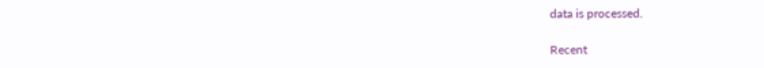data is processed.

Recent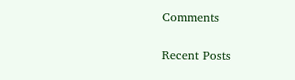Comments

Recent Posts